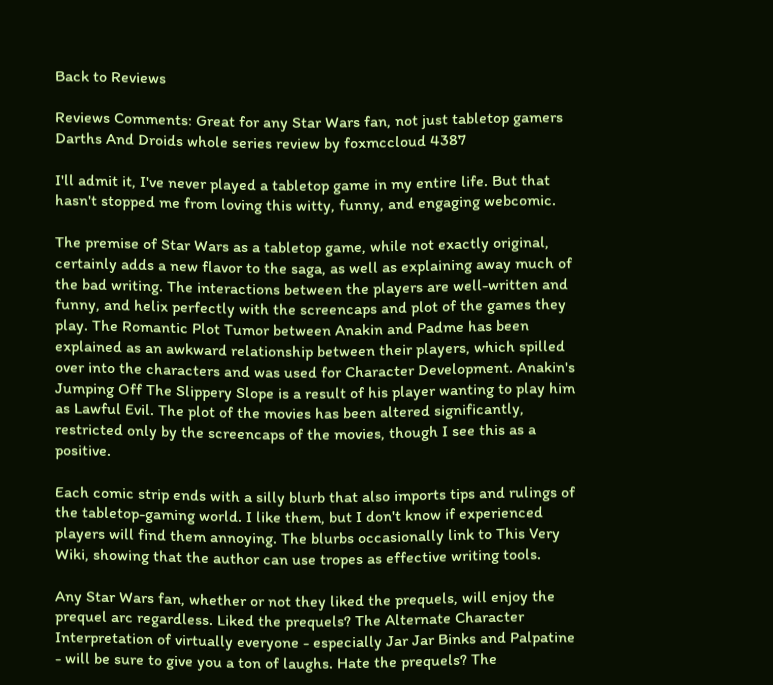Back to Reviews

Reviews Comments: Great for any Star Wars fan, not just tabletop gamers Darths And Droids whole series review by foxmccloud 4387

I'll admit it, I've never played a tabletop game in my entire life. But that hasn't stopped me from loving this witty, funny, and engaging webcomic.

The premise of Star Wars as a tabletop game, while not exactly original, certainly adds a new flavor to the saga, as well as explaining away much of the bad writing. The interactions between the players are well-written and funny, and helix perfectly with the screencaps and plot of the games they play. The Romantic Plot Tumor between Anakin and Padme has been explained as an awkward relationship between their players, which spilled over into the characters and was used for Character Development. Anakin's Jumping Off The Slippery Slope is a result of his player wanting to play him as Lawful Evil. The plot of the movies has been altered significantly, restricted only by the screencaps of the movies, though I see this as a positive.

Each comic strip ends with a silly blurb that also imports tips and rulings of the tabletop-gaming world. I like them, but I don't know if experienced players will find them annoying. The blurbs occasionally link to This Very Wiki, showing that the author can use tropes as effective writing tools.

Any Star Wars fan, whether or not they liked the prequels, will enjoy the prequel arc regardless. Liked the prequels? The Alternate Character Interpretation of virtually everyone - especially Jar Jar Binks and Palpatine - will be sure to give you a ton of laughs. Hate the prequels? The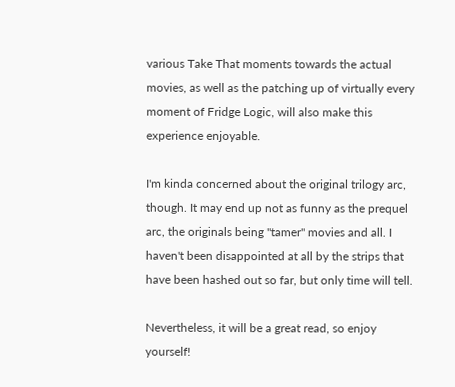various Take That moments towards the actual movies, as well as the patching up of virtually every moment of Fridge Logic, will also make this experience enjoyable.

I'm kinda concerned about the original trilogy arc, though. It may end up not as funny as the prequel arc, the originals being "tamer" movies and all. I haven't been disappointed at all by the strips that have been hashed out so far, but only time will tell.

Nevertheless, it will be a great read, so enjoy yourself!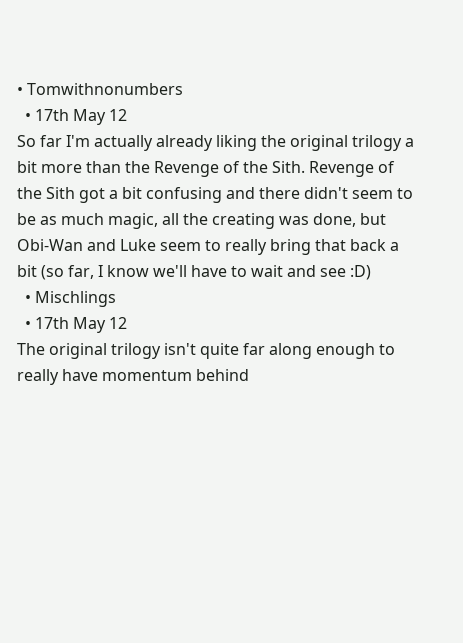• Tomwithnonumbers
  • 17th May 12
So far I'm actually already liking the original trilogy a bit more than the Revenge of the Sith. Revenge of the Sith got a bit confusing and there didn't seem to be as much magic, all the creating was done, but Obi-Wan and Luke seem to really bring that back a bit (so far, I know we'll have to wait and see :D)
  • Mischlings
  • 17th May 12
The original trilogy isn't quite far along enough to really have momentum behind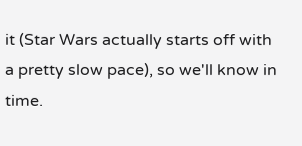it (Star Wars actually starts off with a pretty slow pace), so we'll know in time.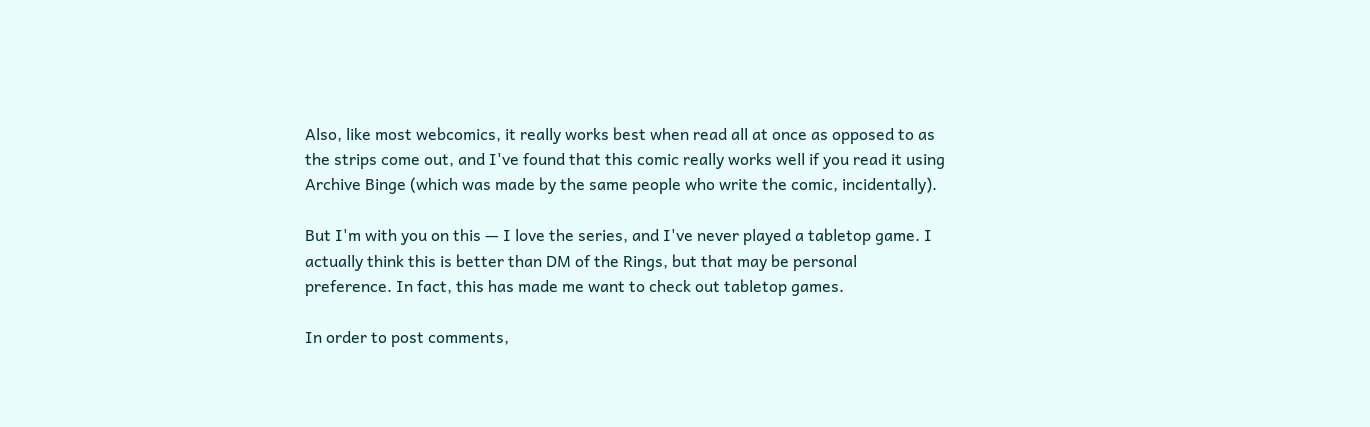Also, like most webcomics, it really works best when read all at once as opposed to as the strips come out, and I've found that this comic really works well if you read it using Archive Binge (which was made by the same people who write the comic, incidentally).

But I'm with you on this — I love the series, and I've never played a tabletop game. I actually think this is better than DM of the Rings, but that may be personal preference. In fact, this has made me want to check out tabletop games.

In order to post comments,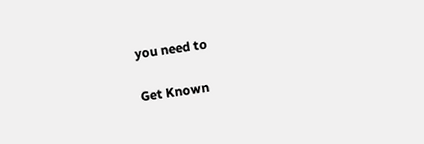you need to

Get Known